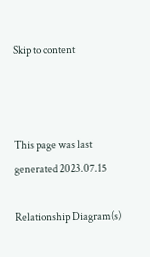Skip to content



This page was last generated 2023.07.15

Relationship Diagram(s)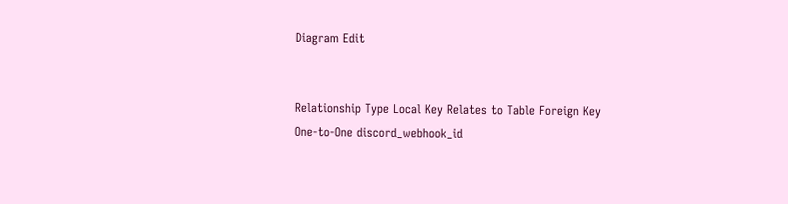Diagram Edit


Relationship Type Local Key Relates to Table Foreign Key
One-to-One discord_webhook_id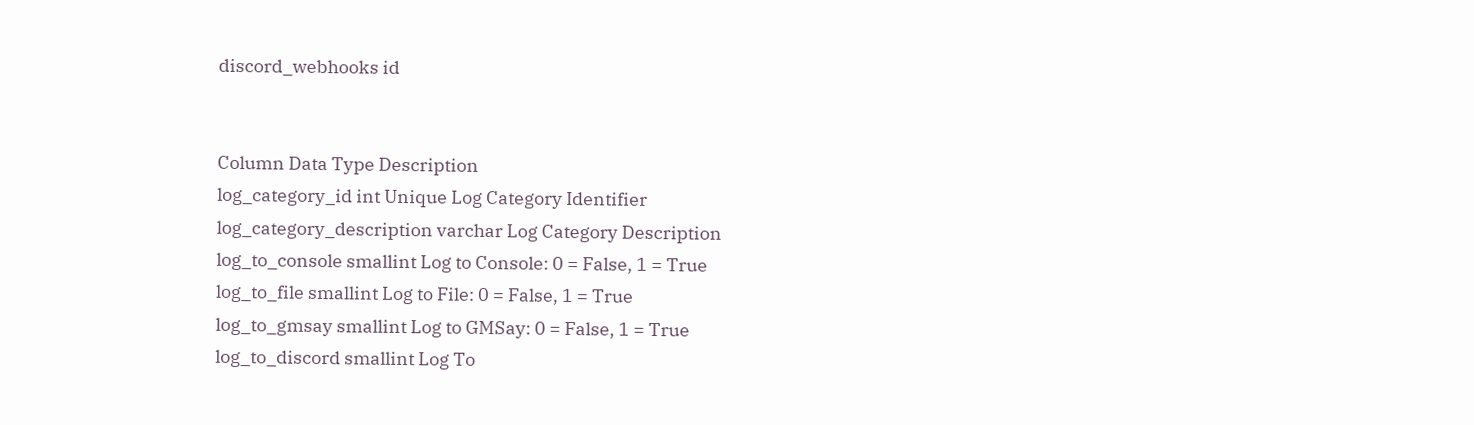discord_webhooks id


Column Data Type Description
log_category_id int Unique Log Category Identifier
log_category_description varchar Log Category Description
log_to_console smallint Log to Console: 0 = False, 1 = True
log_to_file smallint Log to File: 0 = False, 1 = True
log_to_gmsay smallint Log to GMSay: 0 = False, 1 = True
log_to_discord smallint Log To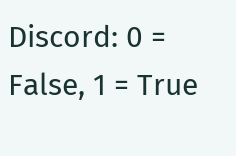Discord: 0 = False, 1 = True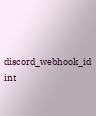discord_webhook_id int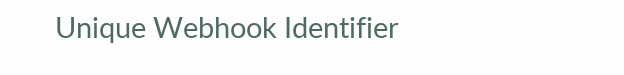Unique Webhook Identifier